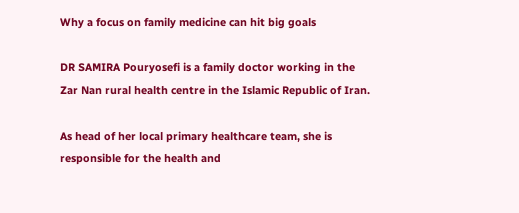Why a focus on family medicine can hit big goals

DR SAMIRA Pouryosefi is a family doctor working in the Zar Nan rural health centre in the Islamic Republic of Iran.

As head of her local primary healthcare team, she is responsible for the health and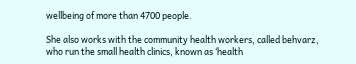wellbeing of more than 4700 people.

She also works with the community health workers, called behvarz, who run the small health clinics, known as ‘health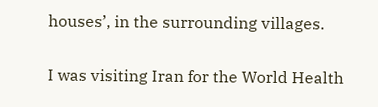houses’, in the surrounding villages.

I was visiting Iran for the World Health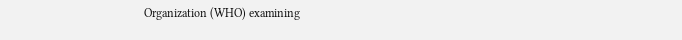Organization (WHO) examining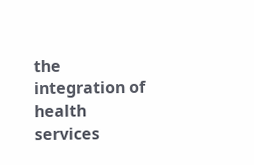the integration of health services